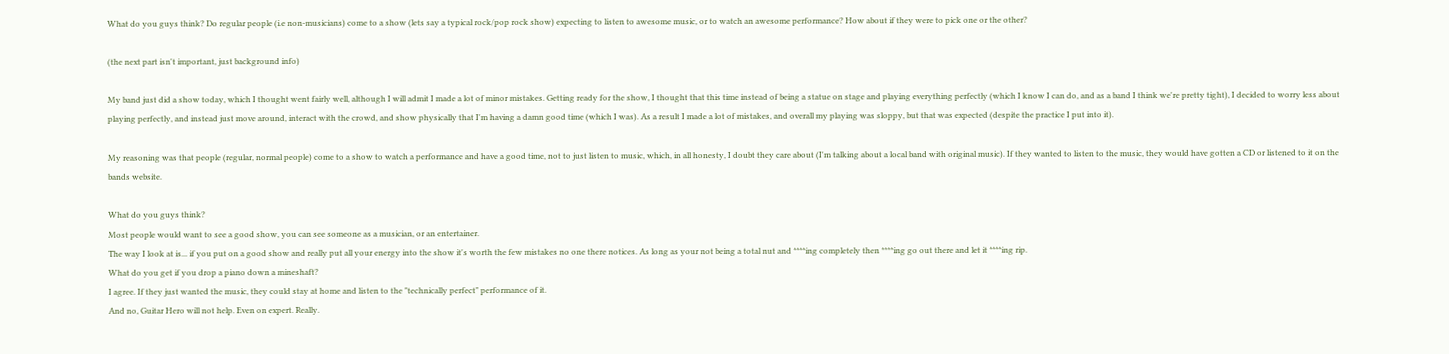What do you guys think? Do regular people (i.e non-musicians) come to a show (lets say a typical rock/pop rock show) expecting to listen to awesome music, or to watch an awesome performance? How about if they were to pick one or the other?

(the next part isn't important, just background info)

My band just did a show today, which I thought went fairly well, although I will admit I made a lot of minor mistakes. Getting ready for the show, I thought that this time instead of being a statue on stage and playing everything perfectly (which I know I can do, and as a band I think we're pretty tight), I decided to worry less about playing perfectly, and instead just move around, interact with the crowd, and show physically that I'm having a damn good time (which I was). As a result I made a lot of mistakes, and overall my playing was sloppy, but that was expected (despite the practice I put into it).

My reasoning was that people (regular, normal people) come to a show to watch a performance and have a good time, not to just listen to music, which, in all honesty, I doubt they care about (I'm talking about a local band with original music). If they wanted to listen to the music, they would have gotten a CD or listened to it on the bands website.

What do you guys think?
Most people would want to see a good show, you can see someone as a musician, or an entertainer.
The way I look at is... if you put on a good show and really put all your energy into the show it's worth the few mistakes no one there notices. As long as your not being a total nut and ****ing completely then ****ing go out there and let it ****ing rip.
What do you get if you drop a piano down a mineshaft?
I agree. If they just wanted the music, they could stay at home and listen to the "technically perfect" performance of it.
And no, Guitar Hero will not help. Even on expert. Really.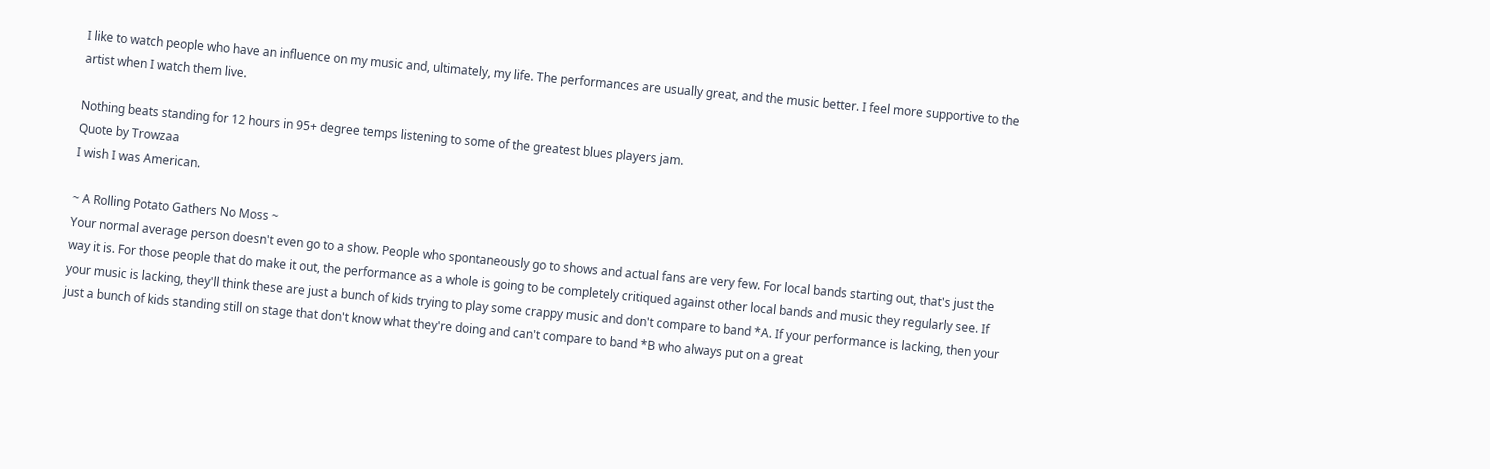I like to watch people who have an influence on my music and, ultimately, my life. The performances are usually great, and the music better. I feel more supportive to the artist when I watch them live.

Nothing beats standing for 12 hours in 95+ degree temps listening to some of the greatest blues players jam.
Quote by Trowzaa
I wish I was American.

~ A Rolling Potato Gathers No Moss ~
Your normal average person doesn't even go to a show. People who spontaneously go to shows and actual fans are very few. For local bands starting out, that's just the way it is. For those people that do make it out, the performance as a whole is going to be completely critiqued against other local bands and music they regularly see. If your music is lacking, they'll think these are just a bunch of kids trying to play some crappy music and don't compare to band *A. If your performance is lacking, then your just a bunch of kids standing still on stage that don't know what they're doing and can't compare to band *B who always put on a great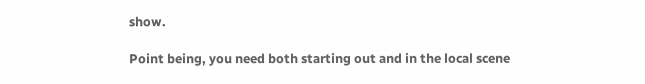show.

Point being, you need both starting out and in the local scene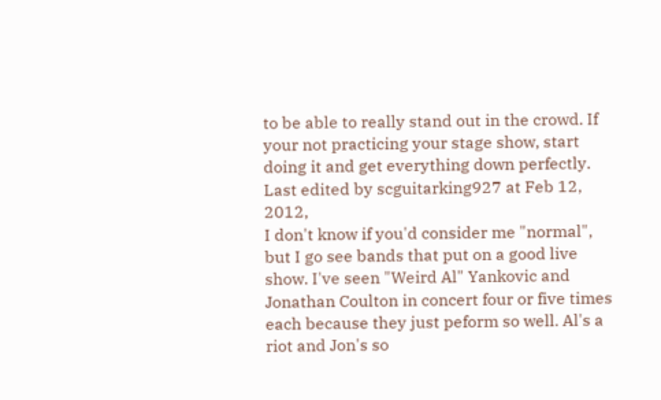to be able to really stand out in the crowd. If your not practicing your stage show, start doing it and get everything down perfectly.
Last edited by scguitarking927 at Feb 12, 2012,
I don't know if you'd consider me "normal", but I go see bands that put on a good live show. I've seen "Weird Al" Yankovic and Jonathan Coulton in concert four or five times each because they just peform so well. Al's a riot and Jon's so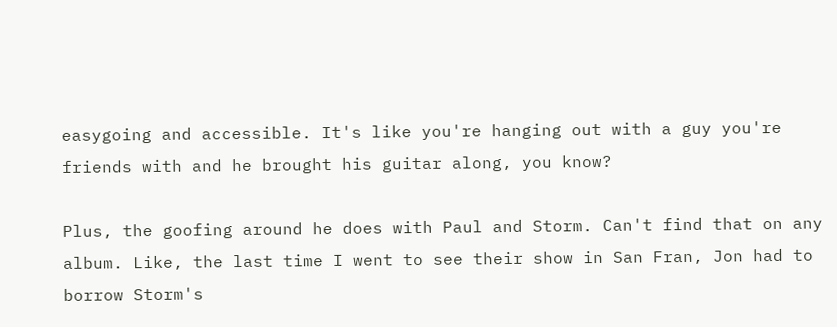easygoing and accessible. It's like you're hanging out with a guy you're friends with and he brought his guitar along, you know?

Plus, the goofing around he does with Paul and Storm. Can't find that on any album. Like, the last time I went to see their show in San Fran, Jon had to borrow Storm's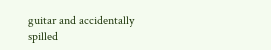guitar and accidentally spilled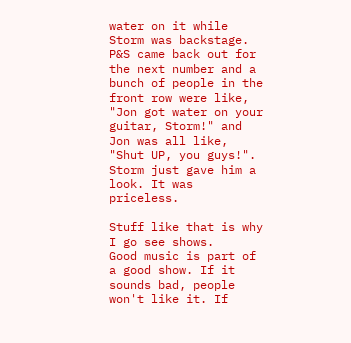water on it while Storm was backstage. P&S came back out for the next number and a bunch of people in the front row were like, "Jon got water on your guitar, Storm!" and Jon was all like, "Shut UP, you guys!". Storm just gave him a look. It was priceless.

Stuff like that is why I go see shows.
Good music is part of a good show. If it sounds bad, people won't like it. If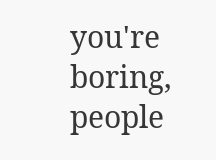you're boring, people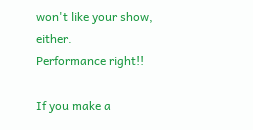won't like your show, either.
Performance right!!

If you make a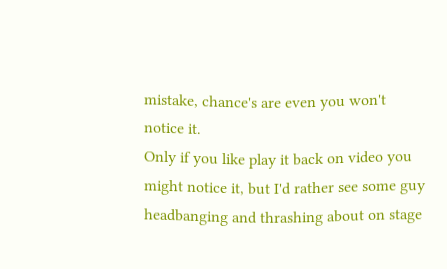mistake, chance's are even you won't notice it.
Only if you like play it back on video you might notice it, but I'd rather see some guy headbanging and thrashing about on stage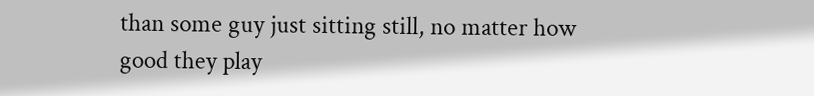than some guy just sitting still, no matter how good they play